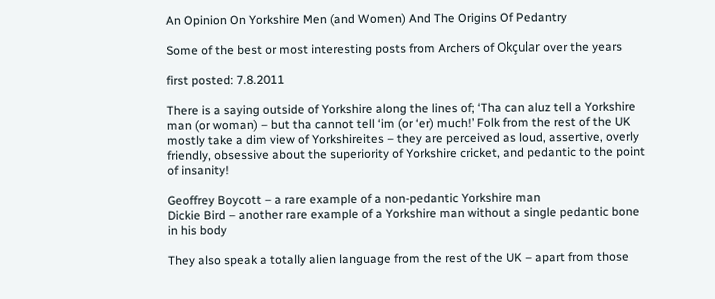An Opinion On Yorkshire Men (and Women) And The Origins Of Pedantry

Some of the best or most interesting posts from Archers of Okçular over the years

first posted: 7.8.2011

There is a saying outside of Yorkshire along the lines of; ‘Tha can aluz tell a Yorkshire man (or woman) – but tha cannot tell ‘im (or ‘er) much!’ Folk from the rest of the UK mostly take a dim view of Yorkshireites – they are perceived as loud, assertive, overly friendly, obsessive about the superiority of Yorkshire cricket, and pedantic to the point of insanity!

Geoffrey Boycott – a rare example of a non-pedantic Yorkshire man
Dickie Bird – another rare example of a Yorkshire man without a single pedantic bone in his body

They also speak a totally alien language from the rest of the UK – apart from those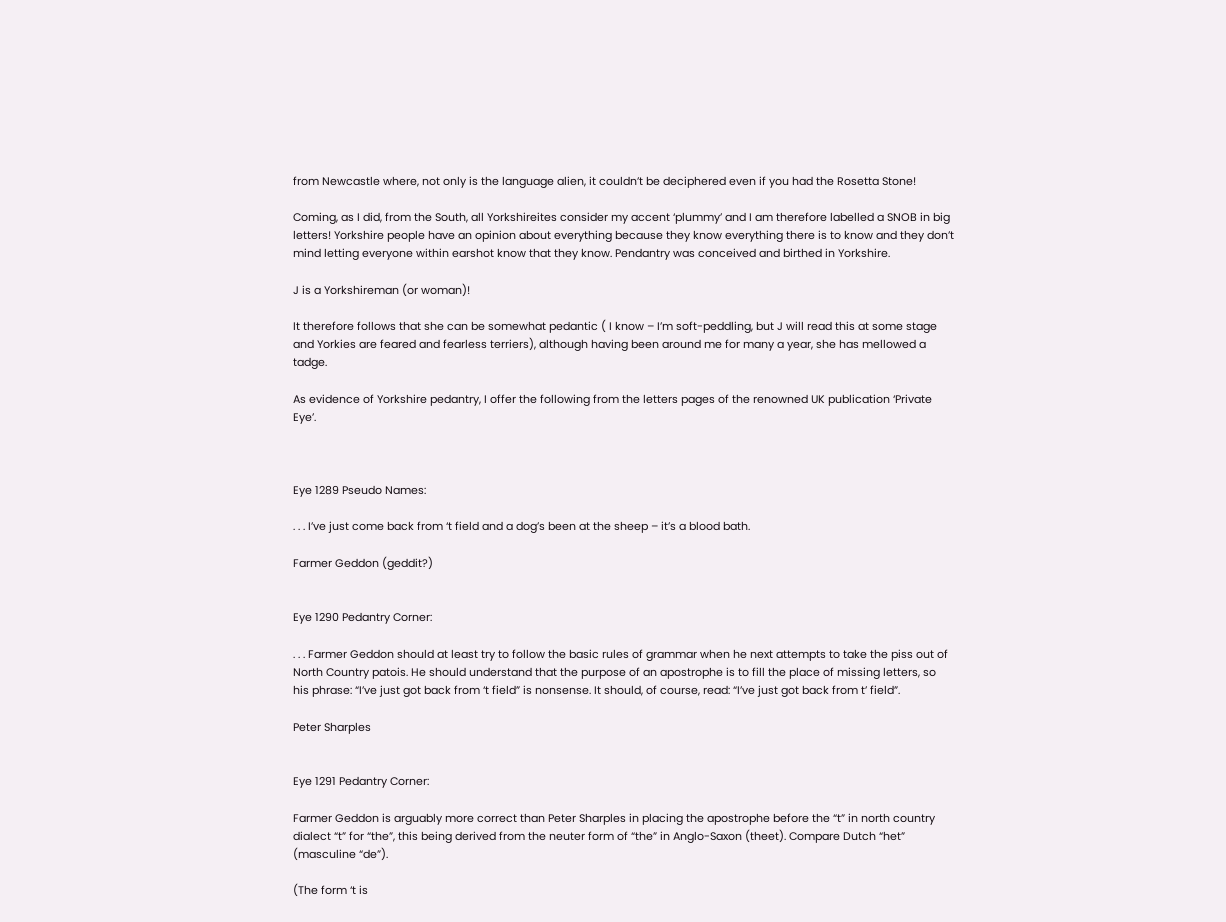from Newcastle where, not only is the language alien, it couldn’t be deciphered even if you had the Rosetta Stone!

Coming, as I did, from the South, all Yorkshireites consider my accent ‘plummy’ and I am therefore labelled a SNOB in big letters! Yorkshire people have an opinion about everything because they know everything there is to know and they don’t mind letting everyone within earshot know that they know. Pendantry was conceived and birthed in Yorkshire.

J is a Yorkshireman (or woman)!

It therefore follows that she can be somewhat pedantic ( I know – I’m soft-peddling, but J will read this at some stage and Yorkies are feared and fearless terriers), although having been around me for many a year, she has mellowed a tadge.

As evidence of Yorkshire pedantry, I offer the following from the letters pages of the renowned UK publication ‘Private Eye’.



Eye 1289 Pseudo Names:

. . . I’ve just come back from ‘t field and a dog’s been at the sheep – it’s a blood bath.

Farmer Geddon (geddit?)


Eye 1290 Pedantry Corner:

. . . Farmer Geddon should at least try to follow the basic rules of grammar when he next attempts to take the piss out of North Country patois. He should understand that the purpose of an apostrophe is to fill the place of missing letters, so his phrase: “I’ve just got back from ‘t field” is nonsense. It should, of course, read: “I’ve just got back from t’ field”.

Peter Sharples


Eye 1291 Pedantry Corner:

Farmer Geddon is arguably more correct than Peter Sharples in placing the apostrophe before the “t” in north country dialect “t” for “the”, this being derived from the neuter form of “the” in Anglo-Saxon (theet). Compare Dutch “het” (masculine “de”).

(The form ‘t is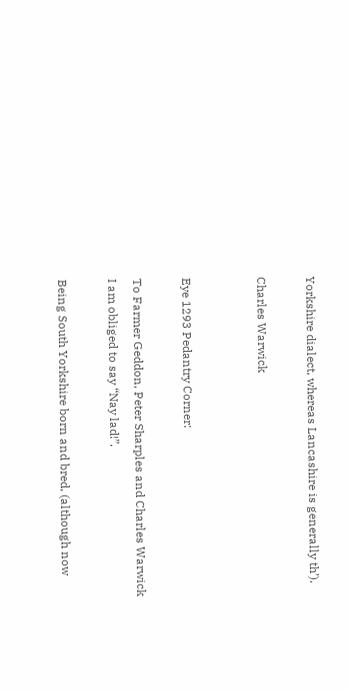Yorkshire dialect, whereas Lancashire is generally th’).

Charles Warwick


Eye 1293 Pedantry Corner:

To Farmer Geddon, Peter Sharples and Charles Warwick I am obliged to say “Nay lad!”.

Being South Yorkshire born and bred, (although now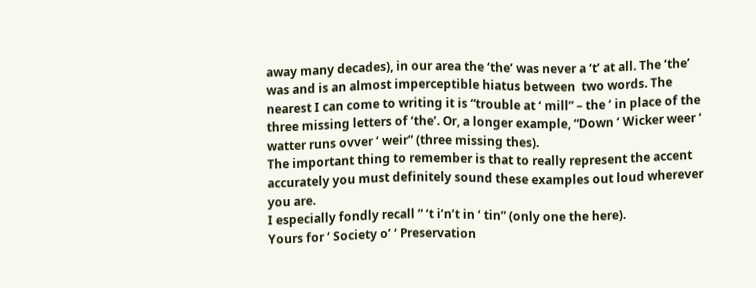away many decades), in our area the ‘the’ was never a ‘t’ at all. The ‘the’ was and is an almost imperceptible hiatus between  two words. The nearest I can come to writing it is “trouble at ‘ mill” – the ‘ in place of the three missing letters of ‘the’. Or, a longer example, “Down ‘ Wicker weer ‘ watter runs ovver ‘ weir” (three missing thes).
The important thing to remember is that to really represent the accent accurately you must definitely sound these examples out loud wherever you are.
I especially fondly recall ” ‘t i’n’t in ‘ tin” (only one the here).
Yours for ‘ Society o’ ‘ Preservation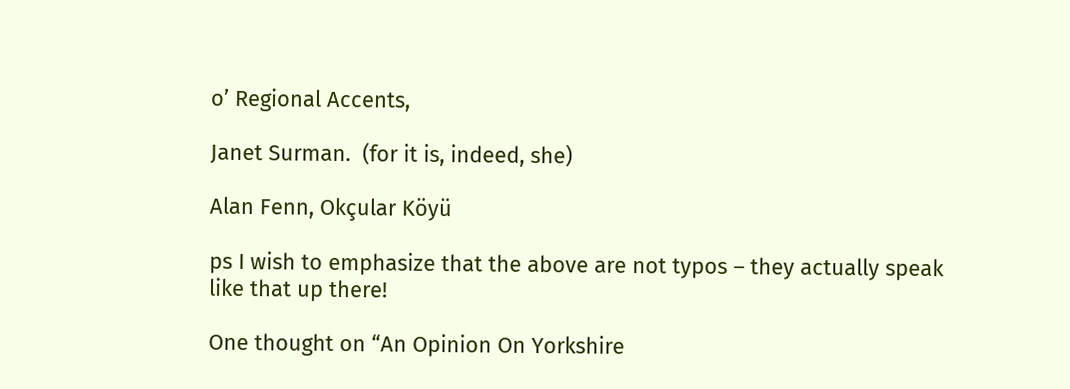o’ Regional Accents,

Janet Surman.  (for it is, indeed, she)

Alan Fenn, Okçular Köyü

ps I wish to emphasize that the above are not typos – they actually speak like that up there!

One thought on “An Opinion On Yorkshire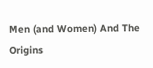Men (and Women) And The Origins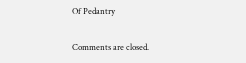Of Pedantry

Comments are closed.